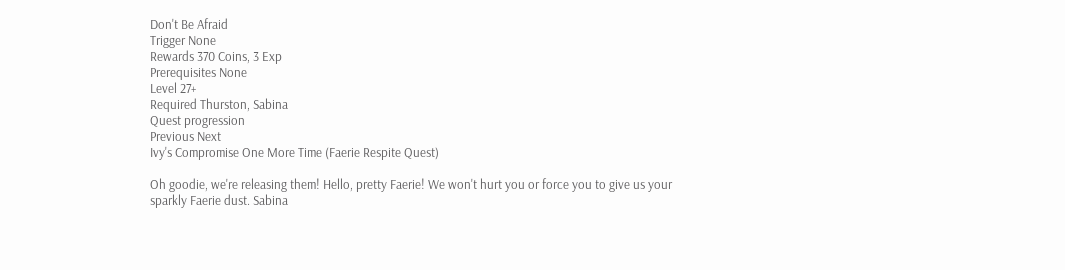Don't Be Afraid
Trigger None
Rewards 370 Coins, 3 Exp
Prerequisites None
Level 27+
Required Thurston, Sabina
Quest progression
Previous Next
Ivy's Compromise One More Time (Faerie Respite Quest)

Oh goodie, we're releasing them! Hello, pretty Faerie! We won't hurt you or force you to give us your sparkly Faerie dust. Sabina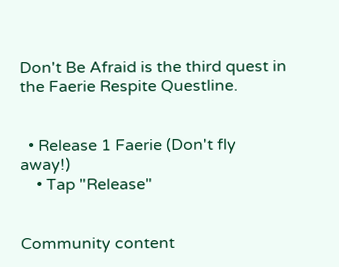Don't Be Afraid is the third quest in the Faerie Respite Questline.


  • Release 1 Faerie (Don't fly away!)
    • Tap "Release"


Community content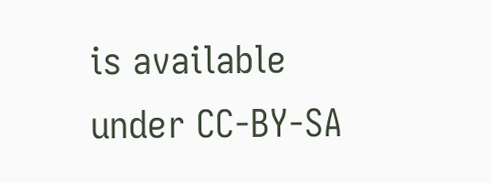is available under CC-BY-SA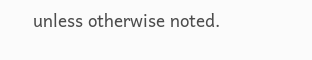unless otherwise noted.